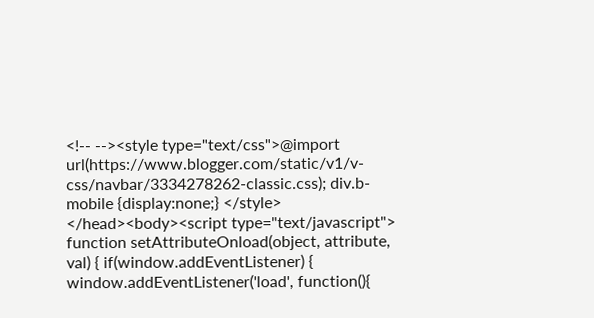<!-- --><style type="text/css">@import url(https://www.blogger.com/static/v1/v-css/navbar/3334278262-classic.css); div.b-mobile {display:none;} </style> </head><body><script type="text/javascript"> function setAttributeOnload(object, attribute, val) { if(window.addEventListener) { window.addEventListener('load', function(){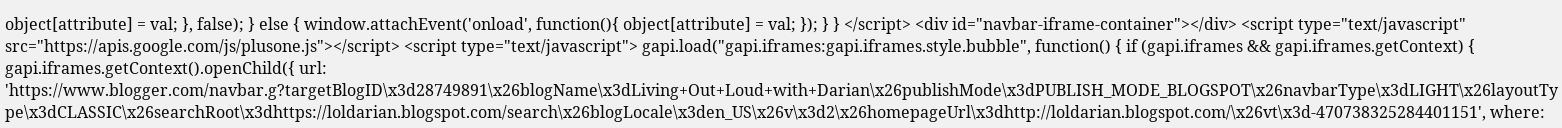object[attribute] = val; }, false); } else { window.attachEvent('onload', function(){ object[attribute] = val; }); } } </script> <div id="navbar-iframe-container"></div> <script type="text/javascript" src="https://apis.google.com/js/plusone.js"></script> <script type="text/javascript"> gapi.load("gapi.iframes:gapi.iframes.style.bubble", function() { if (gapi.iframes && gapi.iframes.getContext) { gapi.iframes.getContext().openChild({ url: 'https://www.blogger.com/navbar.g?targetBlogID\x3d28749891\x26blogName\x3dLiving+Out+Loud+with+Darian\x26publishMode\x3dPUBLISH_MODE_BLOGSPOT\x26navbarType\x3dLIGHT\x26layoutType\x3dCLASSIC\x26searchRoot\x3dhttps://loldarian.blogspot.com/search\x26blogLocale\x3den_US\x26v\x3d2\x26homepageUrl\x3dhttp://loldarian.blogspot.com/\x26vt\x3d-470738325284401151', where: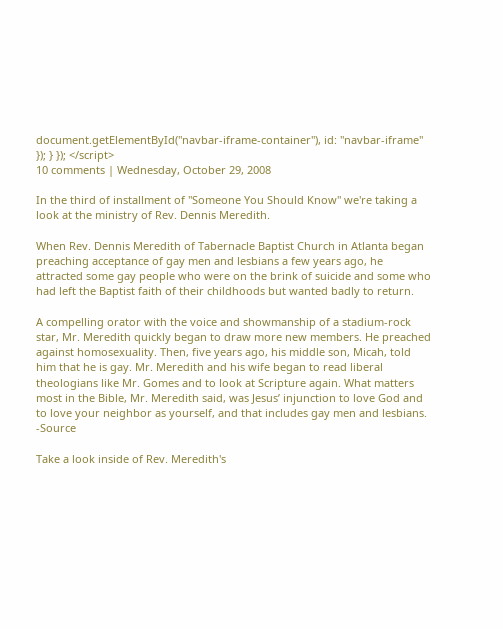document.getElementById("navbar-iframe-container"), id: "navbar-iframe" }); } }); </script>
10 comments | Wednesday, October 29, 2008

In the third of installment of "Someone You Should Know" we're taking a look at the ministry of Rev. Dennis Meredith.

When Rev. Dennis Meredith of Tabernacle Baptist Church in Atlanta began preaching acceptance of gay men and lesbians a few years ago, he attracted some gay people who were on the brink of suicide and some who had left the Baptist faith of their childhoods but wanted badly to return.

A compelling orator with the voice and showmanship of a stadium-rock star, Mr. Meredith quickly began to draw more new members. He preached against homosexuality. Then, five years ago, his middle son, Micah, told him that he is gay. Mr. Meredith and his wife began to read liberal theologians like Mr. Gomes and to look at Scripture again. What matters most in the Bible, Mr. Meredith said, was Jesus’ injunction to love God and to love your neighbor as yourself, and that includes gay men and lesbians. -Source

Take a look inside of Rev. Meredith's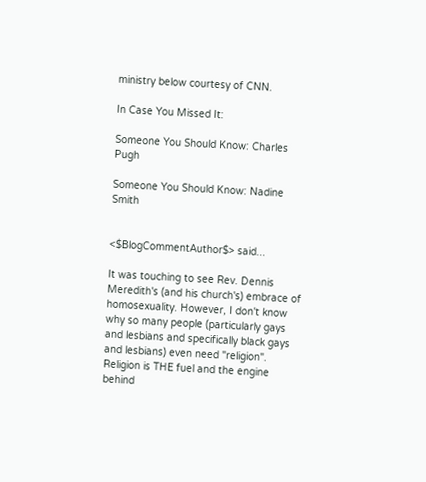ministry below courtesy of CNN.

In Case You Missed It:

Someone You Should Know: Charles Pugh

Someone You Should Know: Nadine Smith


<$BlogCommentAuthor$> said...

It was touching to see Rev. Dennis Meredith's (and his church's) embrace of homosexuality. However, I don't know why so many people (particularly gays and lesbians and specifically black gays and lesbians) even need "religion". Religion is THE fuel and the engine behind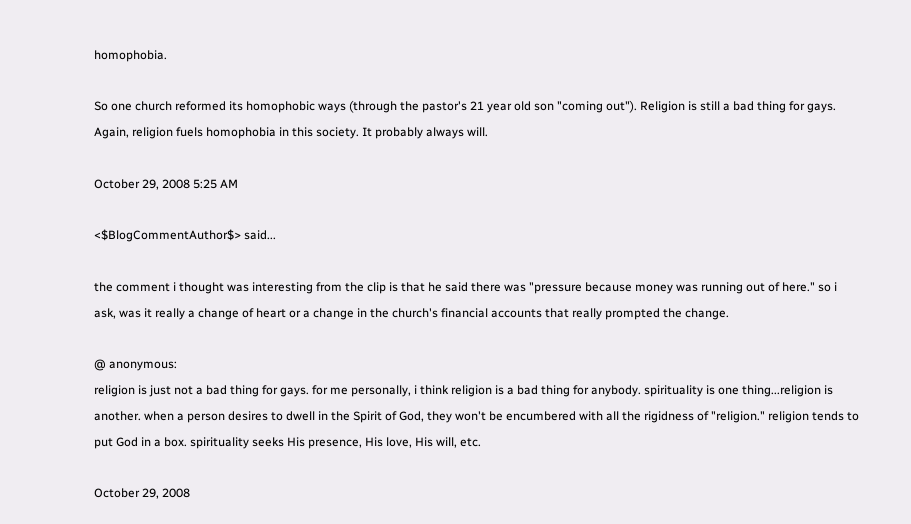homophobia.

So one church reformed its homophobic ways (through the pastor's 21 year old son "coming out"). Religion is still a bad thing for gays. Again, religion fuels homophobia in this society. It probably always will.

October 29, 2008 5:25 AM

<$BlogCommentAuthor$> said...

the comment i thought was interesting from the clip is that he said there was "pressure because money was running out of here." so i ask, was it really a change of heart or a change in the church's financial accounts that really prompted the change.

@ anonymous:
religion is just not a bad thing for gays. for me personally, i think religion is a bad thing for anybody. spirituality is one thing...religion is another. when a person desires to dwell in the Spirit of God, they won't be encumbered with all the rigidness of "religion." religion tends to put God in a box. spirituality seeks His presence, His love, His will, etc.

October 29, 2008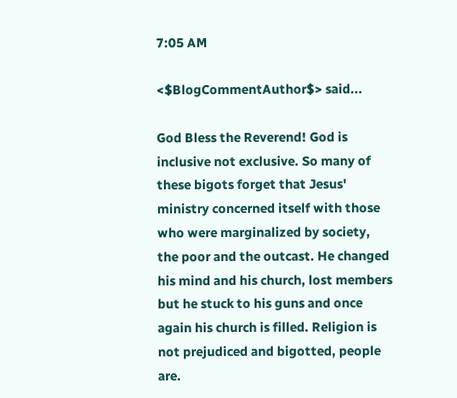7:05 AM

<$BlogCommentAuthor$> said...

God Bless the Reverend! God is inclusive not exclusive. So many of these bigots forget that Jesus' ministry concerned itself with those who were marginalized by society, the poor and the outcast. He changed his mind and his church, lost members but he stuck to his guns and once again his church is filled. Religion is not prejudiced and bigotted, people are.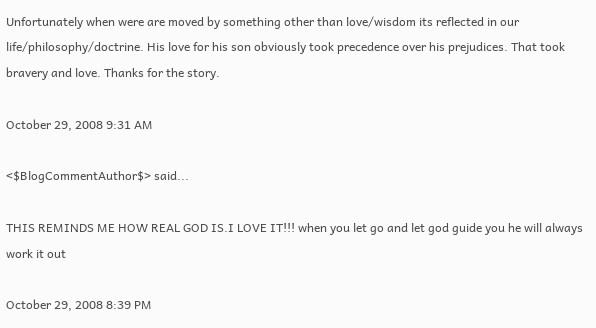Unfortunately when were are moved by something other than love/wisdom its reflected in our life/philosophy/doctrine. His love for his son obviously took precedence over his prejudices. That took bravery and love. Thanks for the story.

October 29, 2008 9:31 AM

<$BlogCommentAuthor$> said...

THIS REMINDS ME HOW REAL GOD IS.I LOVE IT!!! when you let go and let god guide you he will always work it out

October 29, 2008 8:39 PM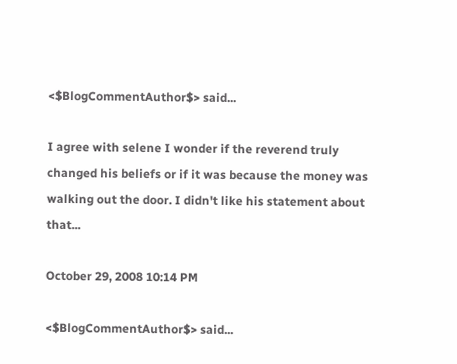<$BlogCommentAuthor$> said...

I agree with selene I wonder if the reverend truly changed his beliefs or if it was because the money was walking out the door. I didn't like his statement about that...

October 29, 2008 10:14 PM

<$BlogCommentAuthor$> said...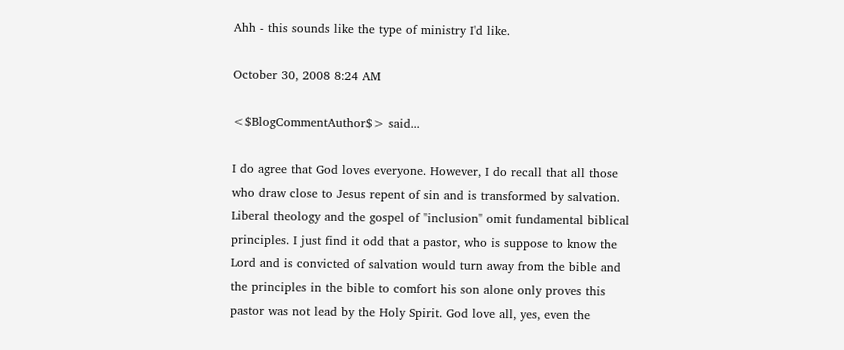Ahh - this sounds like the type of ministry I'd like.

October 30, 2008 8:24 AM

<$BlogCommentAuthor$> said...

I do agree that God loves everyone. However, I do recall that all those who draw close to Jesus repent of sin and is transformed by salvation. Liberal theology and the gospel of "inclusion" omit fundamental biblical principles. I just find it odd that a pastor, who is suppose to know the Lord and is convicted of salvation would turn away from the bible and the principles in the bible to comfort his son alone only proves this pastor was not lead by the Holy Spirit. God love all, yes, even the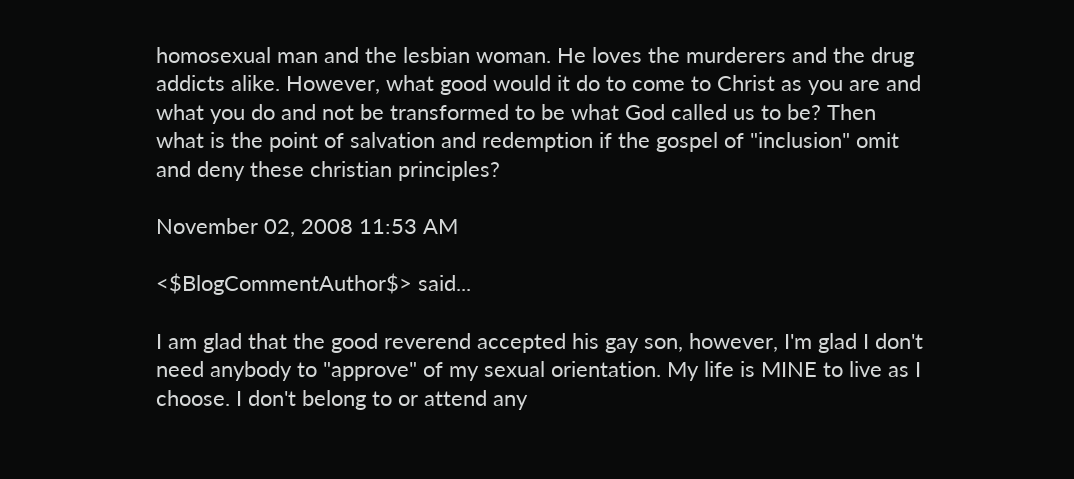homosexual man and the lesbian woman. He loves the murderers and the drug addicts alike. However, what good would it do to come to Christ as you are and what you do and not be transformed to be what God called us to be? Then what is the point of salvation and redemption if the gospel of "inclusion" omit and deny these christian principles?

November 02, 2008 11:53 AM

<$BlogCommentAuthor$> said...

I am glad that the good reverend accepted his gay son, however, I'm glad I don't need anybody to "approve" of my sexual orientation. My life is MINE to live as I choose. I don't belong to or attend any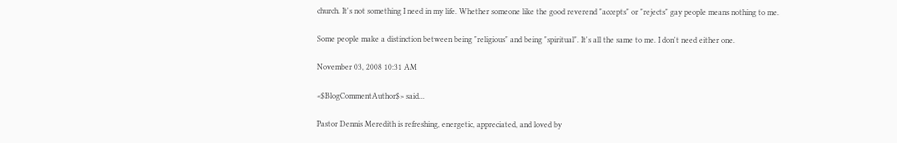church. It's not something I need in my life. Whether someone like the good reverend "accepts" or "rejects" gay people means nothing to me.

Some people make a distinction between being "religious" and being "spiritual". It's all the same to me. I don't need either one.

November 03, 2008 10:31 AM

<$BlogCommentAuthor$> said...

Pastor Dennis Meredith is refreshing, energetic, appreciated, and loved by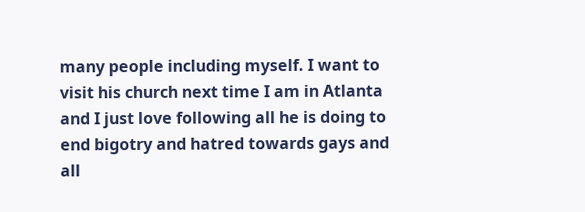many people including myself. I want to visit his church next time I am in Atlanta and I just love following all he is doing to end bigotry and hatred towards gays and all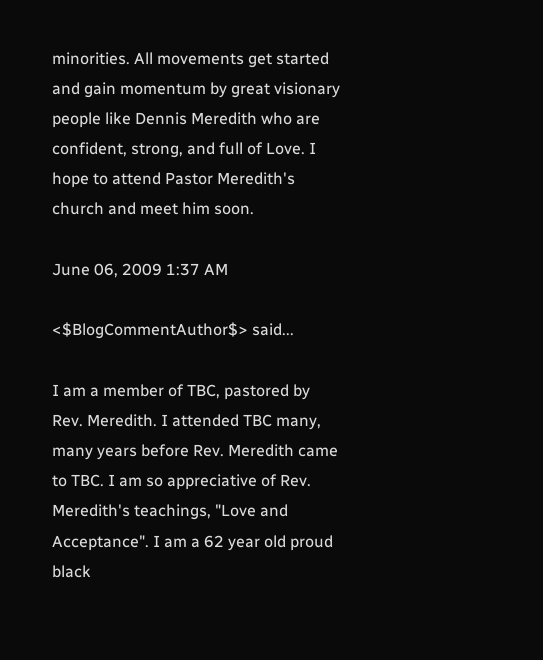minorities. All movements get started and gain momentum by great visionary people like Dennis Meredith who are confident, strong, and full of Love. I hope to attend Pastor Meredith's church and meet him soon.

June 06, 2009 1:37 AM

<$BlogCommentAuthor$> said...

I am a member of TBC, pastored by Rev. Meredith. I attended TBC many, many years before Rev. Meredith came to TBC. I am so appreciative of Rev. Meredith's teachings, "Love and Acceptance". I am a 62 year old proud black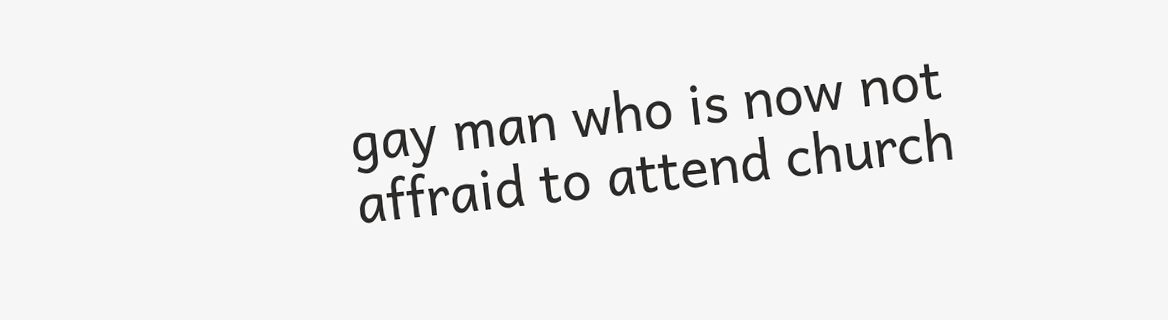gay man who is now not affraid to attend church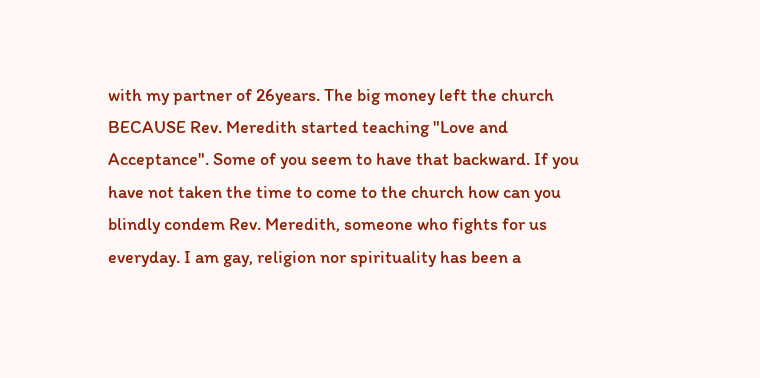with my partner of 26years. The big money left the church BECAUSE Rev. Meredith started teaching "Love and Acceptance". Some of you seem to have that backward. If you have not taken the time to come to the church how can you blindly condem Rev. Meredith, someone who fights for us everyday. I am gay, religion nor spirituality has been a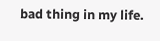bad thing in my life.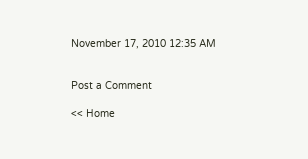November 17, 2010 12:35 AM


Post a Comment

<< Home